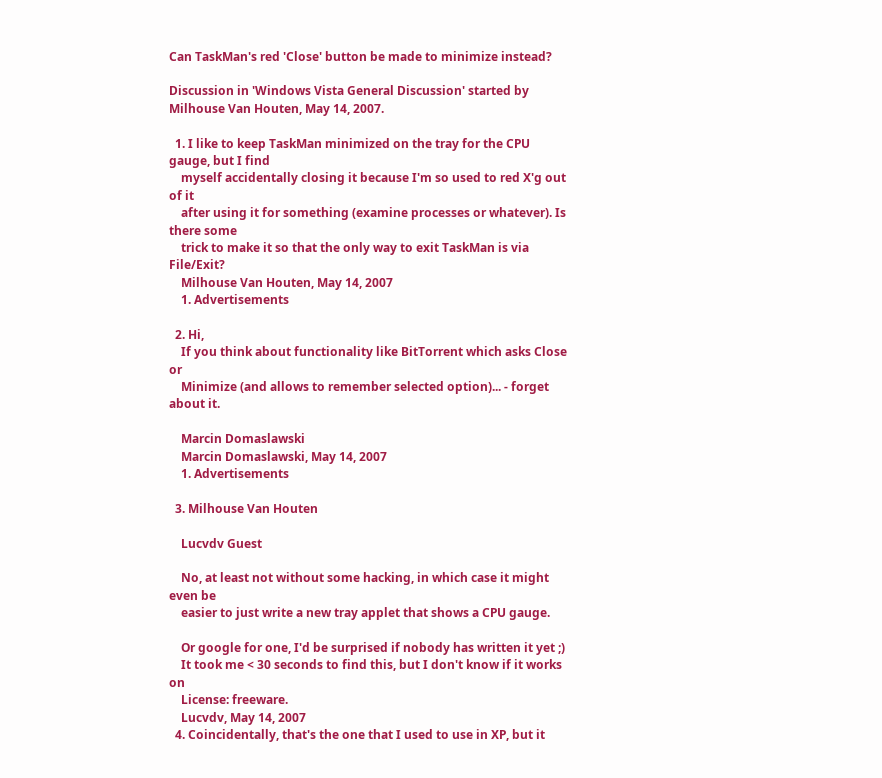Can TaskMan's red 'Close' button be made to minimize instead?

Discussion in 'Windows Vista General Discussion' started by Milhouse Van Houten, May 14, 2007.

  1. I like to keep TaskMan minimized on the tray for the CPU gauge, but I find
    myself accidentally closing it because I'm so used to red X'g out of it
    after using it for something (examine processes or whatever). Is there some
    trick to make it so that the only way to exit TaskMan is via File/Exit?
    Milhouse Van Houten, May 14, 2007
    1. Advertisements

  2. Hi,
    If you think about functionality like BitTorrent which asks Close or
    Minimize (and allows to remember selected option)... - forget about it.

    Marcin Domaslawski
    Marcin Domaslawski, May 14, 2007
    1. Advertisements

  3. Milhouse Van Houten

    Lucvdv Guest

    No, at least not without some hacking, in which case it might even be
    easier to just write a new tray applet that shows a CPU gauge.

    Or google for one, I'd be surprised if nobody has written it yet ;)
    It took me < 30 seconds to find this, but I don't know if it works on
    License: freeware.
    Lucvdv, May 14, 2007
  4. Coincidentally, that's the one that I used to use in XP, but it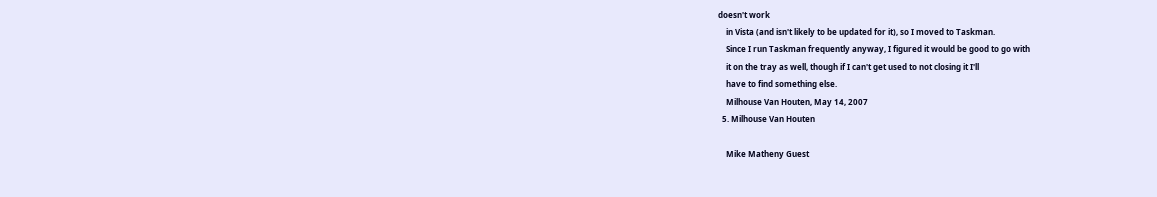doesn't work
    in Vista (and isn't likely to be updated for it), so I moved to Taskman.
    Since I run Taskman frequently anyway, I figured it would be good to go with
    it on the tray as well, though if I can't get used to not closing it I'll
    have to find something else.
    Milhouse Van Houten, May 14, 2007
  5. Milhouse Van Houten

    Mike Matheny Guest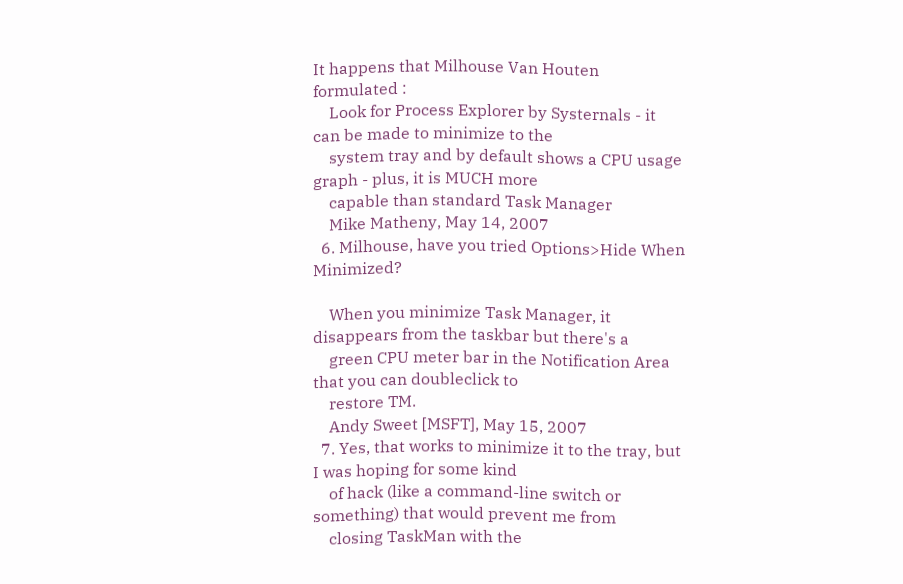It happens that Milhouse Van Houten formulated :
    Look for Process Explorer by Systernals - it can be made to minimize to the
    system tray and by default shows a CPU usage graph - plus, it is MUCH more
    capable than standard Task Manager
    Mike Matheny, May 14, 2007
  6. Milhouse, have you tried Options>Hide When Minimized?

    When you minimize Task Manager, it disappears from the taskbar but there's a
    green CPU meter bar in the Notification Area that you can doubleclick to
    restore TM.
    Andy Sweet [MSFT], May 15, 2007
  7. Yes, that works to minimize it to the tray, but I was hoping for some kind
    of hack (like a command-line switch or something) that would prevent me from
    closing TaskMan with the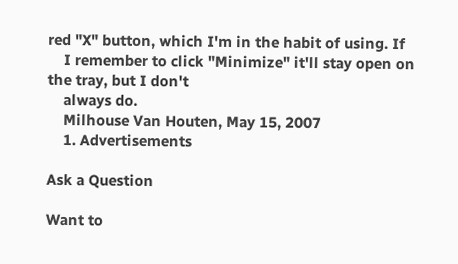red "X" button, which I'm in the habit of using. If
    I remember to click "Minimize" it'll stay open on the tray, but I don't
    always do.
    Milhouse Van Houten, May 15, 2007
    1. Advertisements

Ask a Question

Want to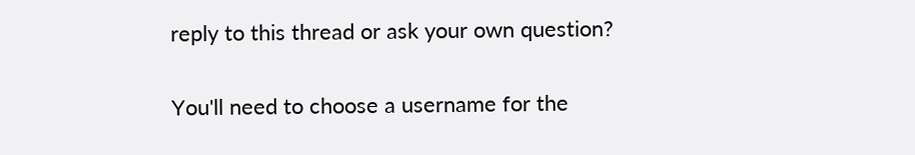reply to this thread or ask your own question?

You'll need to choose a username for the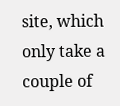site, which only take a couple of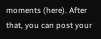moments (here). After that, you can post your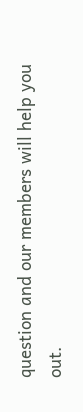question and our members will help you out.